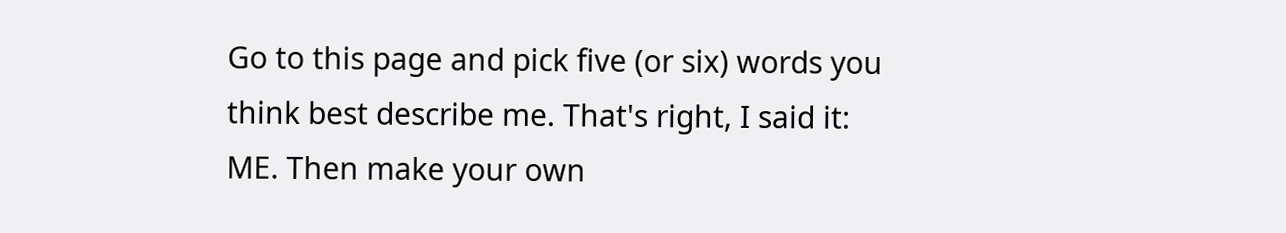Go to this page and pick five (or six) words you think best describe me. That's right, I said it: ME. Then make your own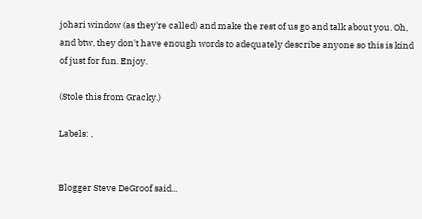johari window (as they're called) and make the rest of us go and talk about you. Oh, and btw, they don't have enough words to adequately describe anyone so this is kind of just for fun. Enjoy.

(Stole this from Gracky.)

Labels: ,


Blogger Steve DeGroof said...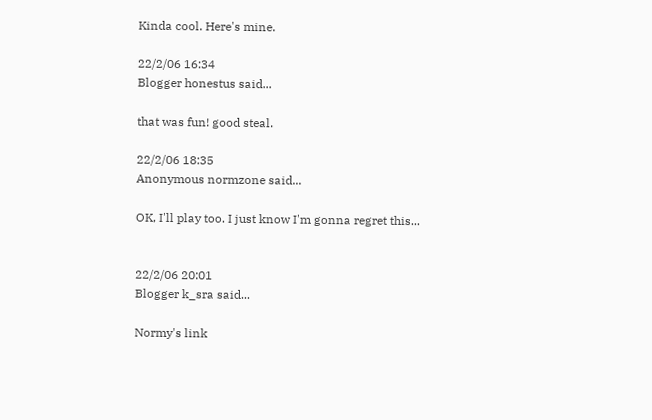Kinda cool. Here's mine.

22/2/06 16:34
Blogger honestus said...

that was fun! good steal.

22/2/06 18:35
Anonymous normzone said...

OK, I'll play too. I just know I'm gonna regret this...


22/2/06 20:01
Blogger k_sra said...

Normy's link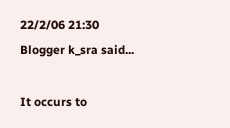22/2/06 21:30
Blogger k_sra said...

It occurs to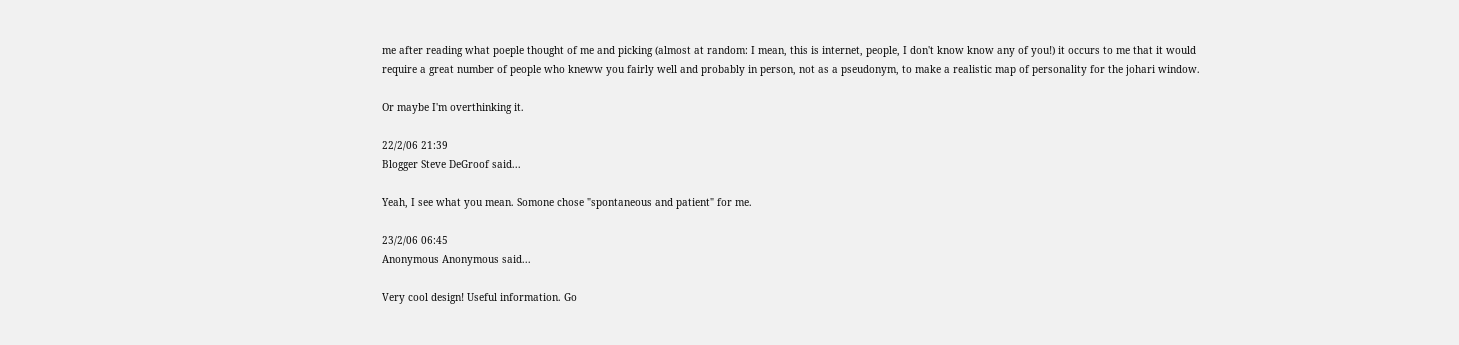me after reading what poeple thought of me and picking (almost at random: I mean, this is internet, people, I don't know know any of you!) it occurs to me that it would require a great number of people who kneww you fairly well and probably in person, not as a pseudonym, to make a realistic map of personality for the johari window.

Or maybe I'm overthinking it.

22/2/06 21:39
Blogger Steve DeGroof said...

Yeah, I see what you mean. Somone chose "spontaneous and patient" for me.

23/2/06 06:45
Anonymous Anonymous said...

Very cool design! Useful information. Go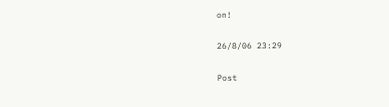on!

26/8/06 23:29

Post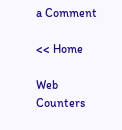a Comment

<< Home

Web Counters